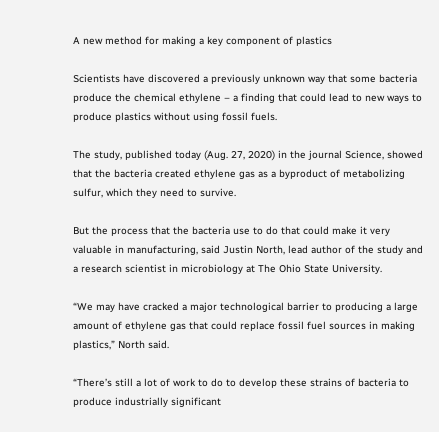A new method for making a key component of plastics

Scientists have discovered a previously unknown way that some bacteria produce the chemical ethylene – a finding that could lead to new ways to produce plastics without using fossil fuels.

The study, published today (Aug. 27, 2020) in the journal Science, showed that the bacteria created ethylene gas as a byproduct of metabolizing sulfur, which they need to survive.

But the process that the bacteria use to do that could make it very valuable in manufacturing, said Justin North, lead author of the study and a research scientist in microbiology at The Ohio State University.

“We may have cracked a major technological barrier to producing a large amount of ethylene gas that could replace fossil fuel sources in making plastics,” North said.

“There’s still a lot of work to do to develop these strains of bacteria to produce industrially significant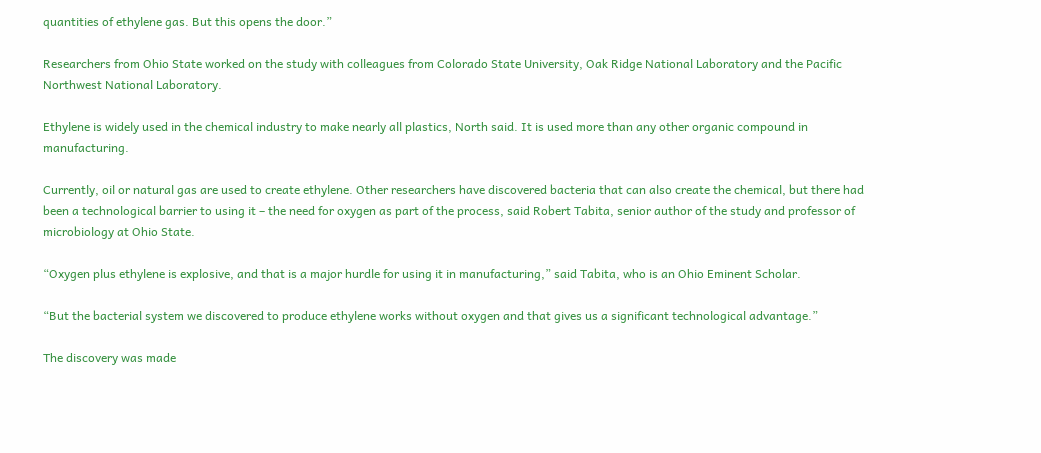quantities of ethylene gas. But this opens the door.”

Researchers from Ohio State worked on the study with colleagues from Colorado State University, Oak Ridge National Laboratory and the Pacific Northwest National Laboratory.

Ethylene is widely used in the chemical industry to make nearly all plastics, North said. It is used more than any other organic compound in manufacturing.

Currently, oil or natural gas are used to create ethylene. Other researchers have discovered bacteria that can also create the chemical, but there had been a technological barrier to using it – the need for oxygen as part of the process, said Robert Tabita, senior author of the study and professor of microbiology at Ohio State.

“Oxygen plus ethylene is explosive, and that is a major hurdle for using it in manufacturing,” said Tabita, who is an Ohio Eminent Scholar.

“But the bacterial system we discovered to produce ethylene works without oxygen and that gives us a significant technological advantage.”

The discovery was made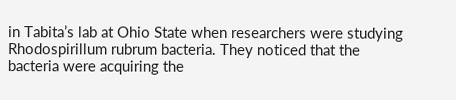in Tabita’s lab at Ohio State when researchers were studying Rhodospirillum rubrum bacteria. They noticed that the bacteria were acquiring the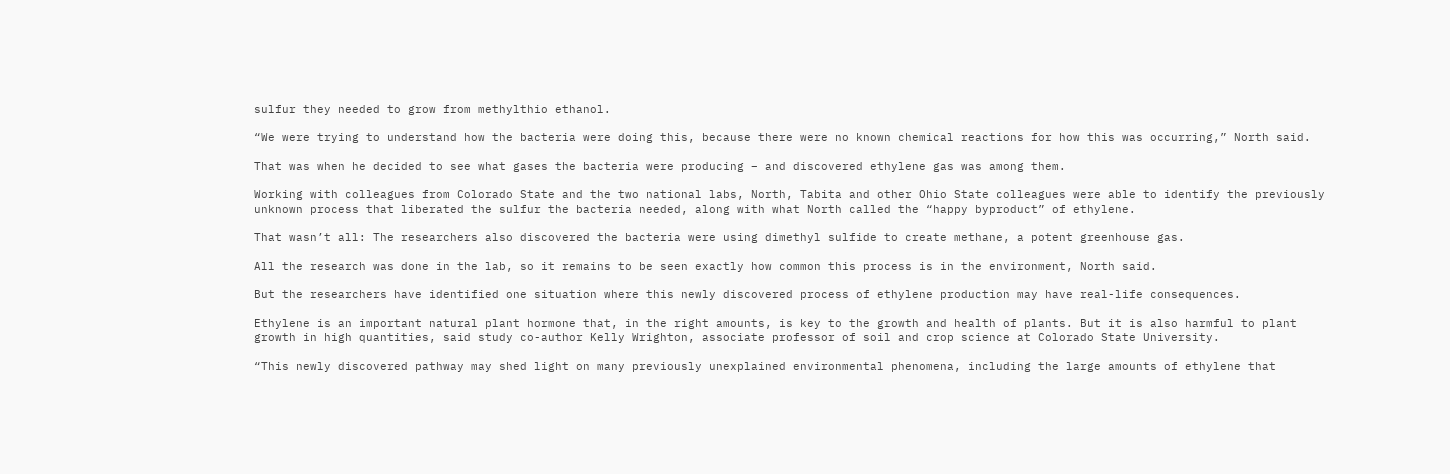sulfur they needed to grow from methylthio ethanol.

“We were trying to understand how the bacteria were doing this, because there were no known chemical reactions for how this was occurring,” North said.

That was when he decided to see what gases the bacteria were producing – and discovered ethylene gas was among them.

Working with colleagues from Colorado State and the two national labs, North, Tabita and other Ohio State colleagues were able to identify the previously unknown process that liberated the sulfur the bacteria needed, along with what North called the “happy byproduct” of ethylene.

That wasn’t all: The researchers also discovered the bacteria were using dimethyl sulfide to create methane, a potent greenhouse gas.

All the research was done in the lab, so it remains to be seen exactly how common this process is in the environment, North said.

But the researchers have identified one situation where this newly discovered process of ethylene production may have real-life consequences.

Ethylene is an important natural plant hormone that, in the right amounts, is key to the growth and health of plants. But it is also harmful to plant growth in high quantities, said study co-author Kelly Wrighton, associate professor of soil and crop science at Colorado State University.

“This newly discovered pathway may shed light on many previously unexplained environmental phenomena, including the large amounts of ethylene that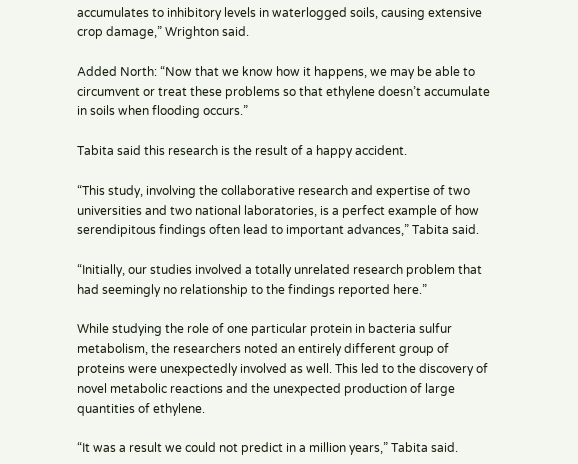accumulates to inhibitory levels in waterlogged soils, causing extensive crop damage,” Wrighton said.

Added North: “Now that we know how it happens, we may be able to circumvent or treat these problems so that ethylene doesn’t accumulate in soils when flooding occurs.”

Tabita said this research is the result of a happy accident.

“This study, involving the collaborative research and expertise of two universities and two national laboratories, is a perfect example of how serendipitous findings often lead to important advances,” Tabita said.

“Initially, our studies involved a totally unrelated research problem that had seemingly no relationship to the findings reported here.”

While studying the role of one particular protein in bacteria sulfur metabolism, the researchers noted an entirely different group of proteins were unexpectedly involved as well. This led to the discovery of novel metabolic reactions and the unexpected production of large quantities of ethylene.

“It was a result we could not predict in a million years,” Tabita said.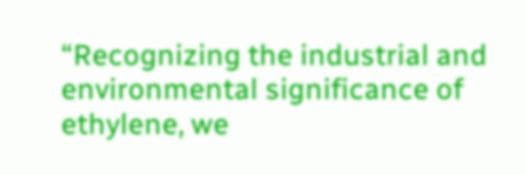“Recognizing the industrial and environmental significance of ethylene, we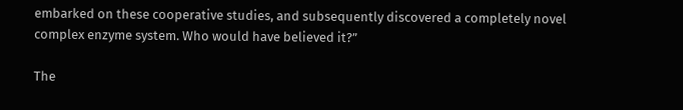embarked on these cooperative studies, and subsequently discovered a completely novel complex enzyme system. Who would have believed it?”

The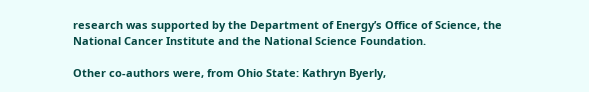research was supported by the Department of Energy’s Office of Science, the National Cancer Institute and the National Science Foundation.

Other co-authors were, from Ohio State: Kathryn Byerly,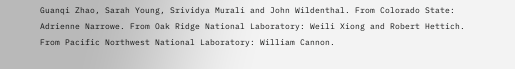Guanqi Zhao, Sarah Young, Srividya Murali and John Wildenthal. From Colorado State: Adrienne Narrowe. From Oak Ridge National Laboratory: Weili Xiong and Robert Hettich. From Pacific Northwest National Laboratory: William Cannon.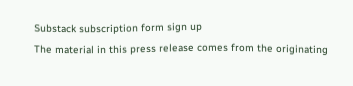Substack subscription form sign up
The material in this press release comes from the originating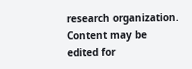research organization. Content may be edited for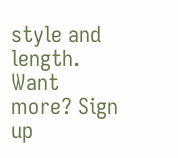style and length. Want more? Sign up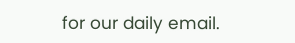for our daily email.